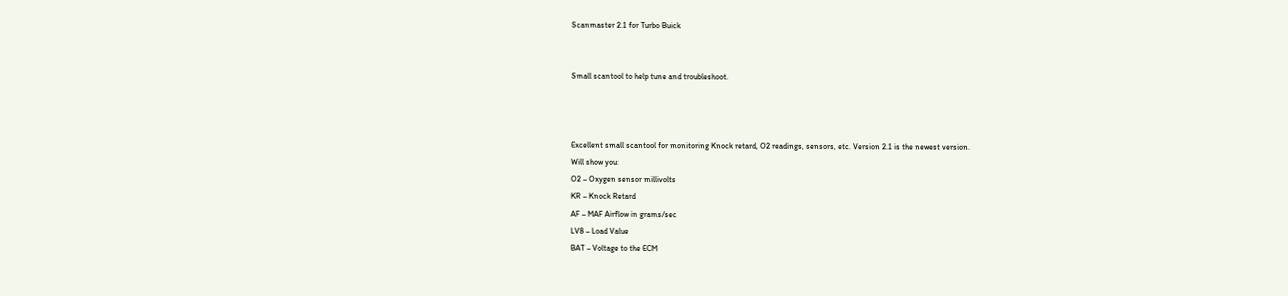Scanmaster 2.1 for Turbo Buick


Small scantool to help tune and troubleshoot.



Excellent small scantool for monitoring Knock retard, O2 readings, sensors, etc. Version 2.1 is the newest version.
Will show you:
O2 – Oxygen sensor millivolts
KR – Knock Retard
AF – MAF Airflow in grams/sec
LV8 – Load Value
BAT – Voltage to the ECM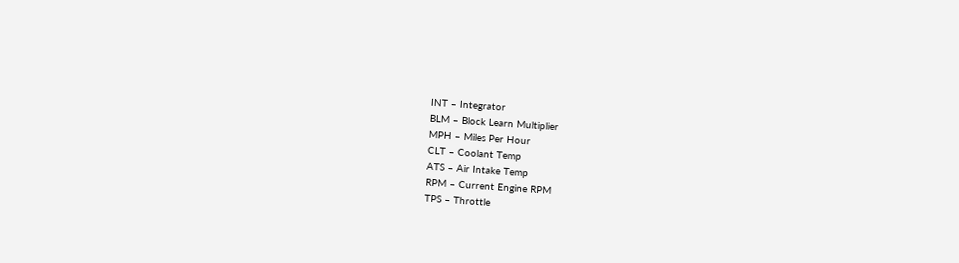INT – Integrator
BLM – Block Learn Multiplier
MPH – Miles Per Hour
CLT – Coolant Temp
ATS – Air Intake Temp
RPM – Current Engine RPM
TPS – Throttle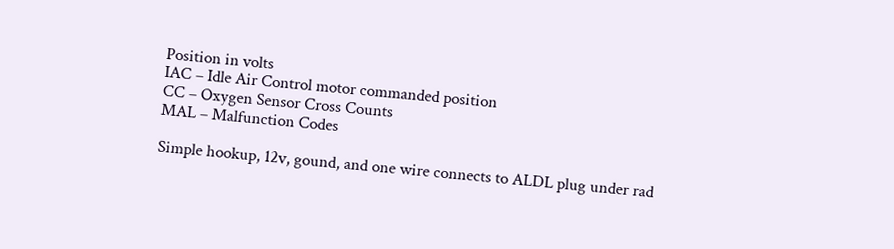Position in volts
IAC – Idle Air Control motor commanded position
CC – Oxygen Sensor Cross Counts
MAL – Malfunction Codes

Simple hookup, 12v, gound, and one wire connects to ALDL plug under rad